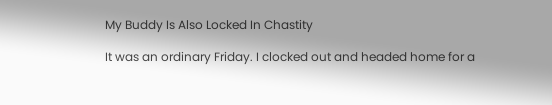My Buddy Is Also Locked In Chastity

It was an ordinary Friday. I clocked out and headed home for a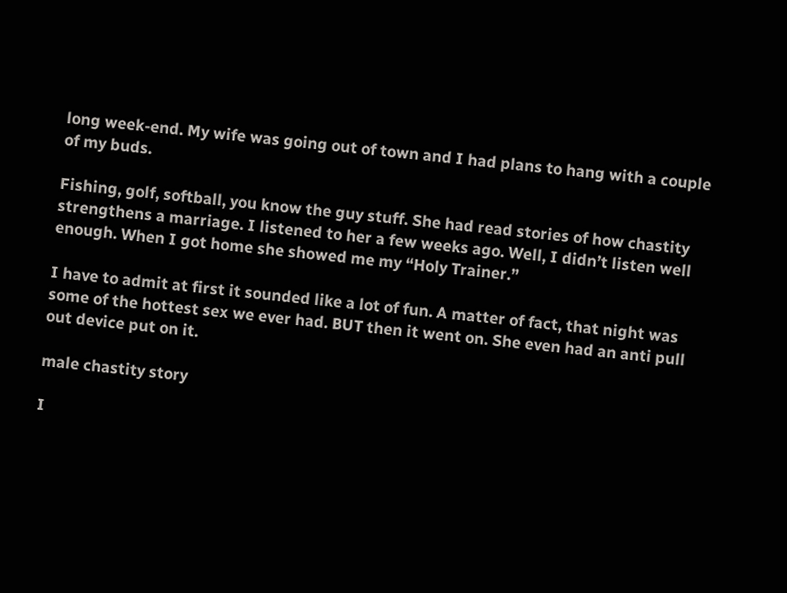long week-end. My wife was going out of town and I had plans to hang with a couple of my buds.

Fishing, golf, softball, you know the guy stuff. She had read stories of how chastity strengthens a marriage. I listened to her a few weeks ago. Well, I didn’t listen well enough. When I got home she showed me my “Holy Trainer.”

I have to admit at first it sounded like a lot of fun. A matter of fact, that night was some of the hottest sex we ever had. BUT then it went on. She even had an anti pull out device put on it.

male chastity story

I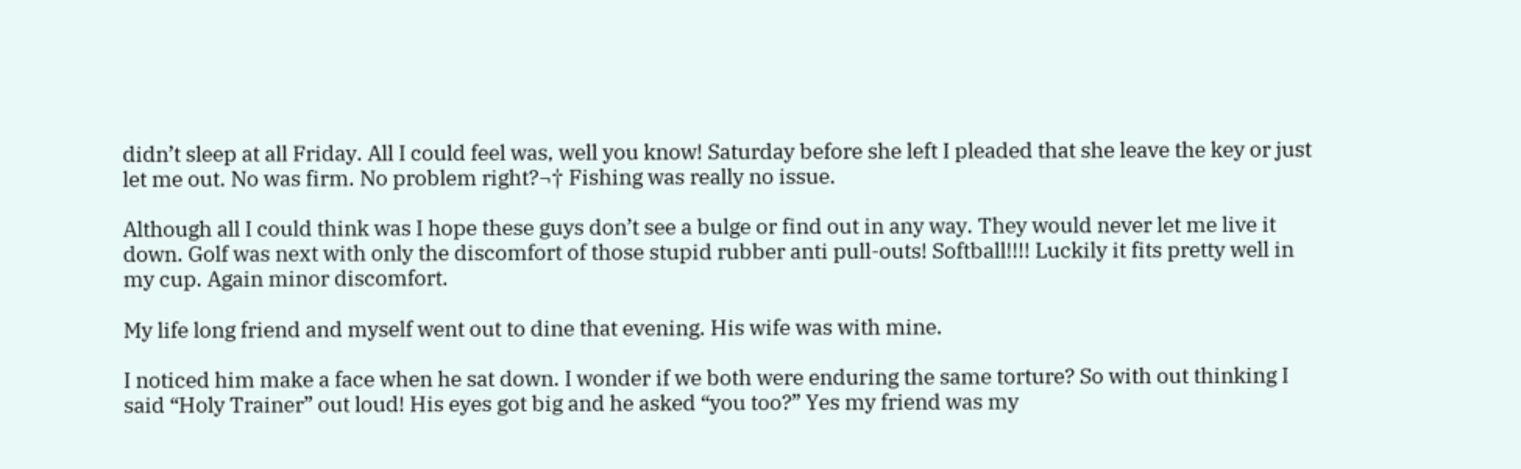didn’t sleep at all Friday. All I could feel was, well you know! Saturday before she left I pleaded that she leave the key or just let me out. No was firm. No problem right?¬† Fishing was really no issue.

Although all I could think was I hope these guys don’t see a bulge or find out in any way. They would never let me live it down. Golf was next with only the discomfort of those stupid rubber anti pull-outs! Softball!!!! Luckily it fits pretty well in my cup. Again minor discomfort.

My life long friend and myself went out to dine that evening. His wife was with mine.

I noticed him make a face when he sat down. I wonder if we both were enduring the same torture? So with out thinking I said “Holy Trainer” out loud! His eyes got big and he asked “you too?” Yes my friend was my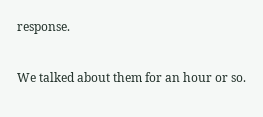response.

We talked about them for an hour or so.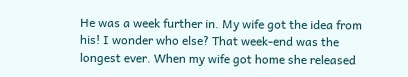He was a week further in. My wife got the idea from his! I wonder who else? That week-end was the longest ever. When my wife got home she released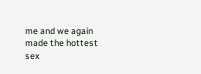me and we again made the hottest sex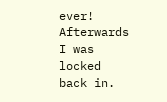ever! Afterwards I was locked back in.